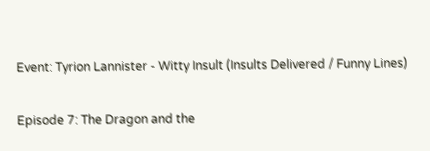Event: Tyrion Lannister - Witty Insult (Insults Delivered / Funny Lines)

Episode 7: The Dragon and the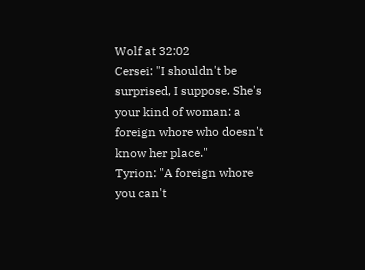Wolf at 32:02
Cersei: "I shouldn't be surprised, I suppose. She's your kind of woman: a foreign whore who doesn't know her place."
Tyrion: "A foreign whore you can't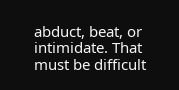abduct, beat, or intimidate. That must be difficult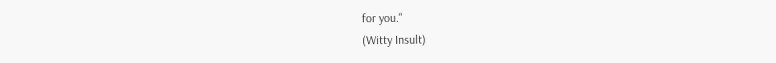for you."
(Witty Insult)